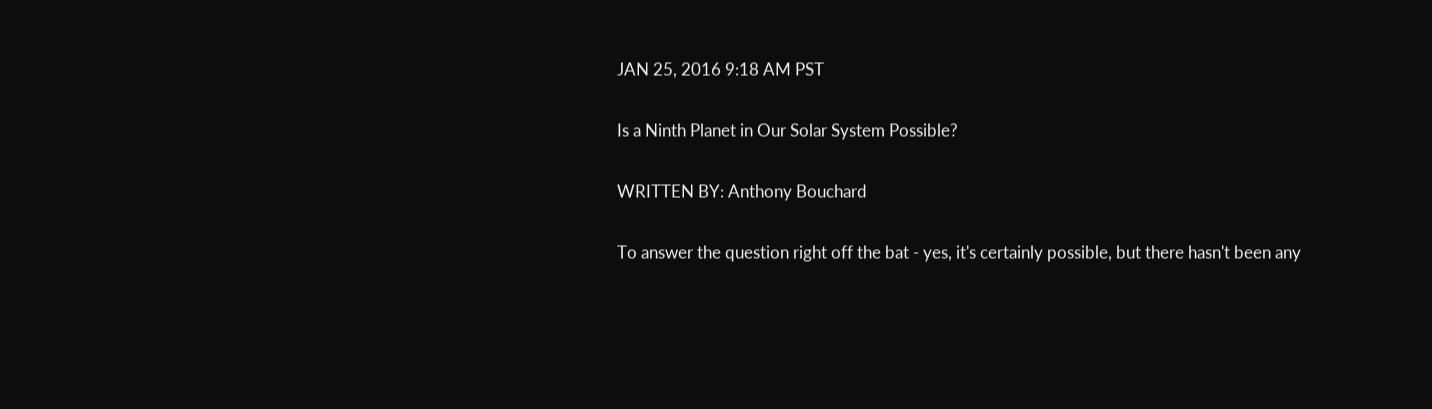JAN 25, 2016 9:18 AM PST

Is a Ninth Planet in Our Solar System Possible?

WRITTEN BY: Anthony Bouchard

To answer the question right off the bat - yes, it's certainly possible, but there hasn't been any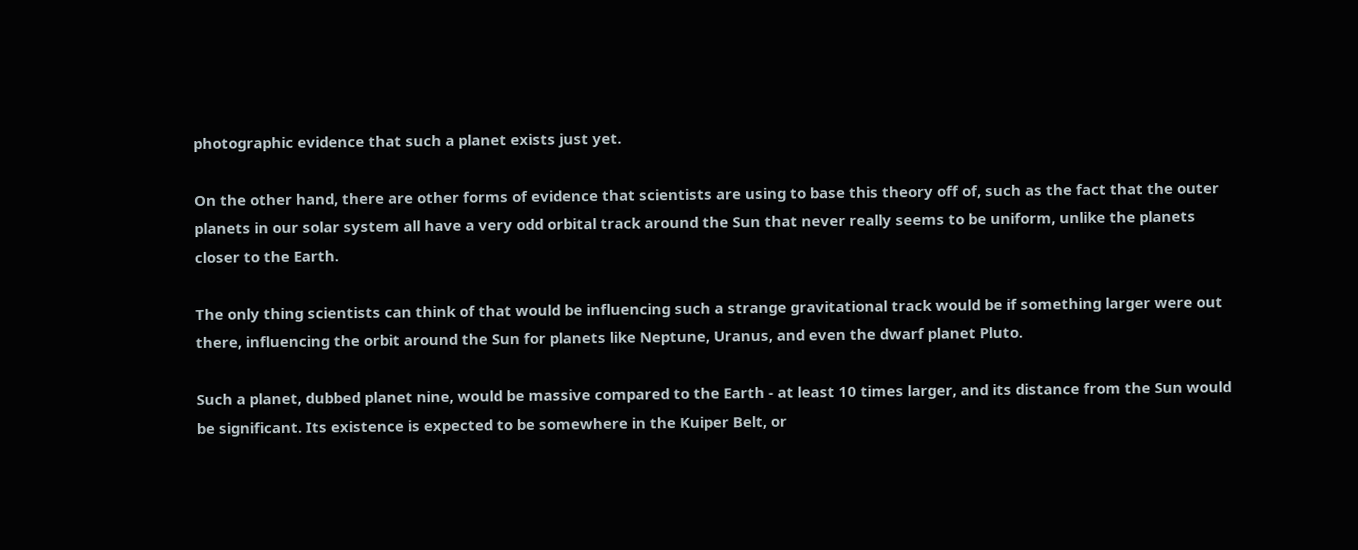photographic evidence that such a planet exists just yet.

On the other hand, there are other forms of evidence that scientists are using to base this theory off of, such as the fact that the outer planets in our solar system all have a very odd orbital track around the Sun that never really seems to be uniform, unlike the planets closer to the Earth.

The only thing scientists can think of that would be influencing such a strange gravitational track would be if something larger were out there, influencing the orbit around the Sun for planets like Neptune, Uranus, and even the dwarf planet Pluto.

Such a planet, dubbed planet nine, would be massive compared to the Earth - at least 10 times larger, and its distance from the Sun would be significant. Its existence is expected to be somewhere in the Kuiper Belt, or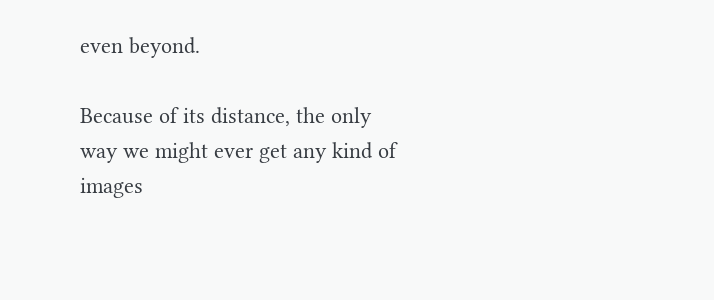even beyond.

Because of its distance, the only way we might ever get any kind of images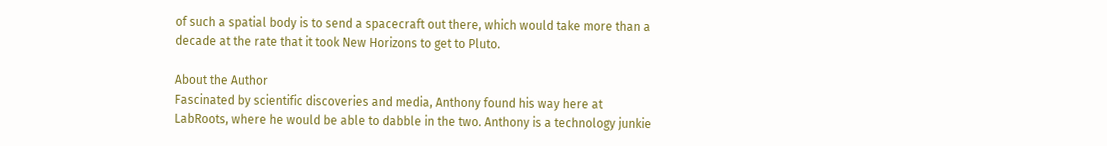of such a spatial body is to send a spacecraft out there, which would take more than a decade at the rate that it took New Horizons to get to Pluto.

About the Author
Fascinated by scientific discoveries and media, Anthony found his way here at LabRoots, where he would be able to dabble in the two. Anthony is a technology junkie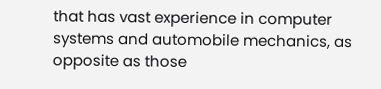that has vast experience in computer systems and automobile mechanics, as opposite as those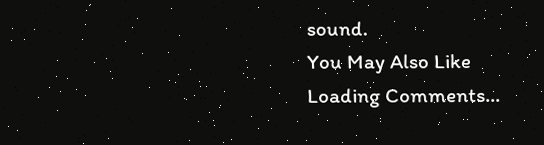sound.
You May Also Like
Loading Comments...